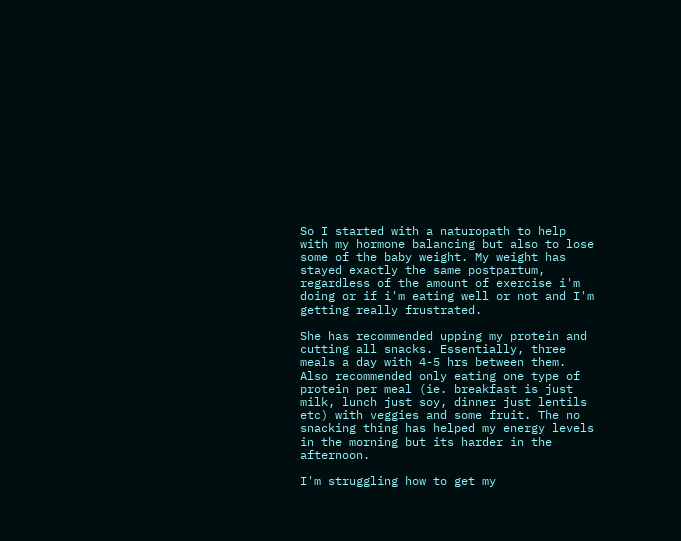So I started with a naturopath to help with my hormone balancing but also to lose some of the baby weight. My weight has stayed exactly the same postpartum, regardless of the amount of exercise i'm doing or if i'm eating well or not and I'm getting really frustrated.

She has recommended upping my protein and cutting all snacks. Essentially, three meals a day with 4-5 hrs between them. Also recommended only eating one type of protein per meal (ie. breakfast is just milk, lunch just soy, dinner just lentils etc) with veggies and some fruit. The no snacking thing has helped my energy levels in the morning but its harder in the afternoon.

I'm struggling how to get my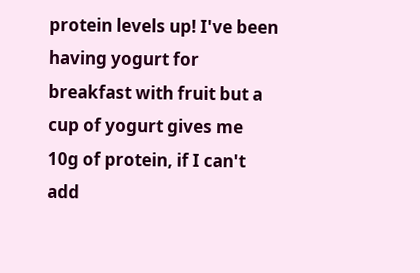protein levels up! I've been having yogurt for breakfast with fruit but a cup of yogurt gives me 10g of protein, if I can't add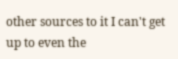other sources to it I can't get up to even the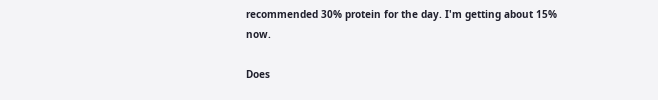recommended 30% protein for the day. I'm getting about 15% now.

Does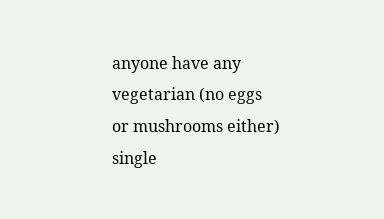anyone have any vegetarian (no eggs or mushrooms either) single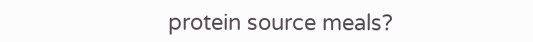protein source meals?